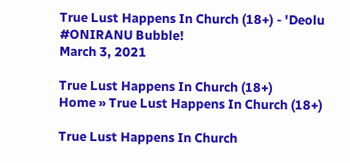True Lust Happens In Church (18+) - 'Deolu #ONIRANU Bubble!
March 3, 2021

True Lust Happens In Church (18+)
Home » True Lust Happens In Church (18+)

True Lust Happens In Church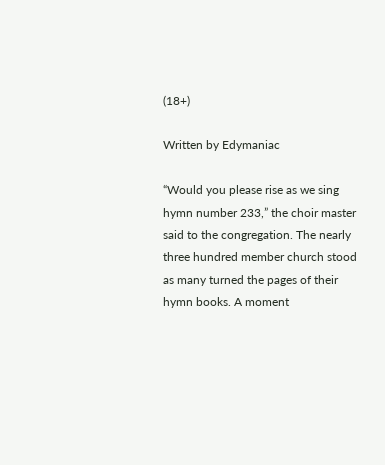(18+)

Written by Edymaniac

“Would you please rise as we sing hymn number 233,” the choir master said to the congregation. The nearly three hundred member church stood as many turned the pages of their hymn books. A moment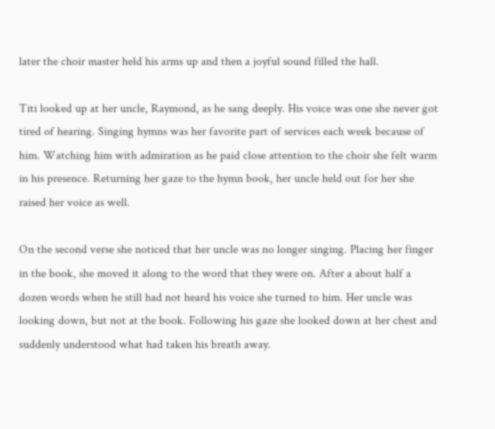later the choir master held his arms up and then a joyful sound filled the hall.

Titi looked up at her uncle, Raymond, as he sang deeply. His voice was one she never got tired of hearing. Singing hymns was her favorite part of services each week because of him. Watching him with admiration as he paid close attention to the choir she felt warm in his presence. Returning her gaze to the hymn book, her uncle held out for her she raised her voice as well.

On the second verse she noticed that her uncle was no longer singing. Placing her finger in the book, she moved it along to the word that they were on. After a about half a dozen words when he still had not heard his voice she turned to him. Her uncle was looking down, but not at the book. Following his gaze she looked down at her chest and suddenly understood what had taken his breath away.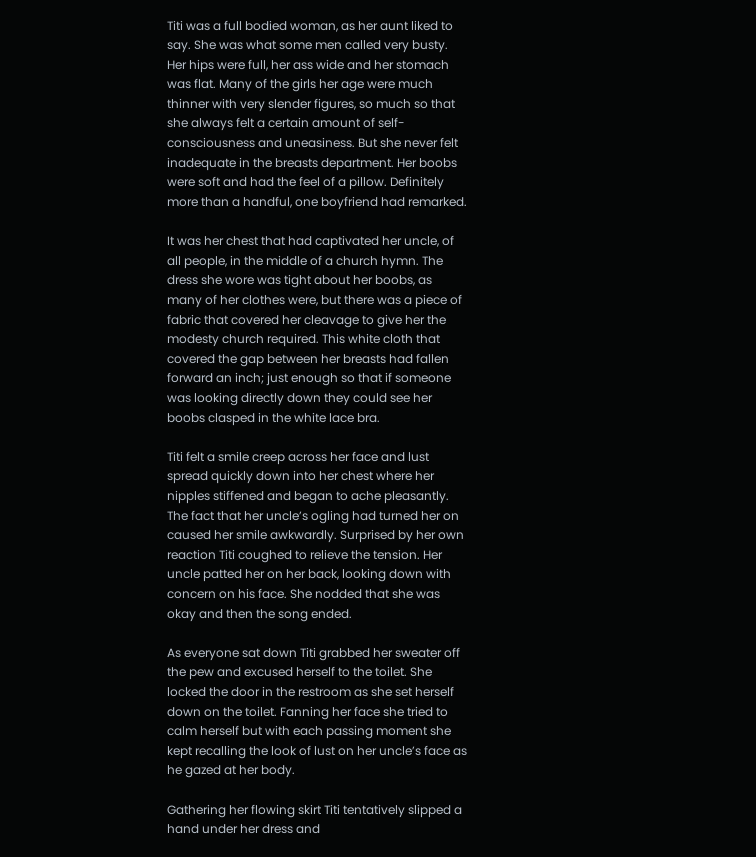Titi was a full bodied woman, as her aunt liked to say. She was what some men called very busty. Her hips were full, her ass wide and her stomach was flat. Many of the girls her age were much thinner with very slender figures, so much so that she always felt a certain amount of self-consciousness and uneasiness. But she never felt inadequate in the breasts department. Her boobs were soft and had the feel of a pillow. Definitely more than a handful, one boyfriend had remarked.

It was her chest that had captivated her uncle, of all people, in the middle of a church hymn. The dress she wore was tight about her boobs, as many of her clothes were, but there was a piece of fabric that covered her cleavage to give her the modesty church required. This white cloth that covered the gap between her breasts had fallen forward an inch; just enough so that if someone was looking directly down they could see her boobs clasped in the white lace bra.

Titi felt a smile creep across her face and lust spread quickly down into her chest where her nipples stiffened and began to ache pleasantly. The fact that her uncle’s ogling had turned her on caused her smile awkwardly. Surprised by her own reaction Titi coughed to relieve the tension. Her uncle patted her on her back, looking down with concern on his face. She nodded that she was okay and then the song ended.

As everyone sat down Titi grabbed her sweater off the pew and excused herself to the toilet. She locked the door in the restroom as she set herself down on the toilet. Fanning her face she tried to calm herself but with each passing moment she kept recalling the look of lust on her uncle’s face as he gazed at her body.

Gathering her flowing skirt Titi tentatively slipped a hand under her dress and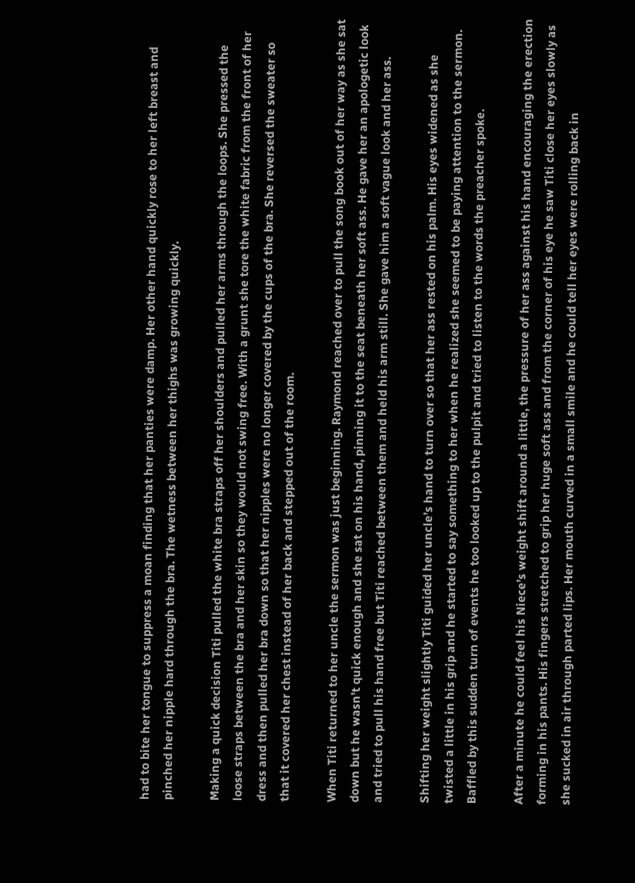had to bite her tongue to suppress a moan finding that her panties were damp. Her other hand quickly rose to her left breast and pinched her nipple hard through the bra. The wetness between her thighs was growing quickly.

Making a quick decision Titi pulled the white bra straps off her shoulders and pulled her arms through the loops. She pressed the loose straps between the bra and her skin so they would not swing free. With a grunt she tore the white fabric from the front of her dress and then pulled her bra down so that her nipples were no longer covered by the cups of the bra. She reversed the sweater so that it covered her chest instead of her back and stepped out of the room.

When Titi returned to her uncle the sermon was just beginning. Raymond reached over to pull the song book out of her way as she sat down but he wasn’t quick enough and she sat on his hand, pinning it to the seat beneath her soft ass. He gave her an apologetic look and tried to pull his hand free but Titi reached between them and held his arm still. She gave him a soft vague look and her ass.

Shifting her weight slightly Titi guided her uncle’s hand to turn over so that her ass rested on his palm. His eyes widened as she twisted a little in his grip and he started to say something to her when he realized she seemed to be paying attention to the sermon. Baffled by this sudden turn of events he too looked up to the pulpit and tried to listen to the words the preacher spoke.

After a minute he could feel his Niece’s weight shift around a little, the pressure of her ass against his hand encouraging the erection forming in his pants. His fingers stretched to grip her huge soft ass and from the corner of his eye he saw Titi close her eyes slowly as she sucked in air through parted lips. Her mouth curved in a small smile and he could tell her eyes were rolling back in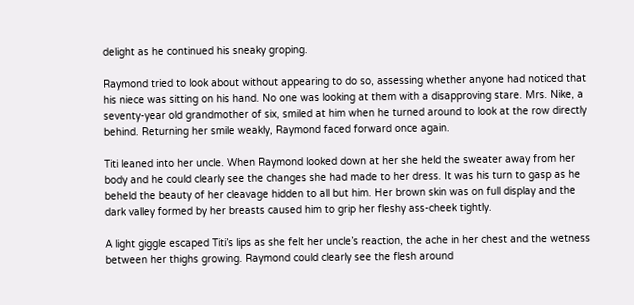delight as he continued his sneaky groping.

Raymond tried to look about without appearing to do so, assessing whether anyone had noticed that his niece was sitting on his hand. No one was looking at them with a disapproving stare. Mrs. Nike, a seventy-year old grandmother of six, smiled at him when he turned around to look at the row directly behind. Returning her smile weakly, Raymond faced forward once again.

Titi leaned into her uncle. When Raymond looked down at her she held the sweater away from her body and he could clearly see the changes she had made to her dress. It was his turn to gasp as he beheld the beauty of her cleavage hidden to all but him. Her brown skin was on full display and the dark valley formed by her breasts caused him to grip her fleshy ass-cheek tightly.

A light giggle escaped Titi’s lips as she felt her uncle’s reaction, the ache in her chest and the wetness between her thighs growing. Raymond could clearly see the flesh around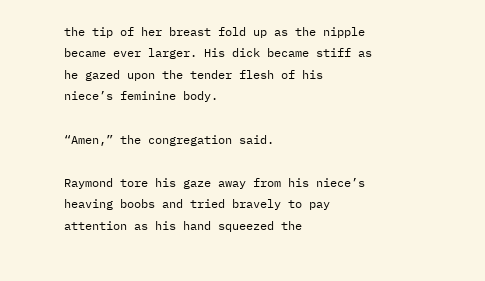the tip of her breast fold up as the nipple became ever larger. His dick became stiff as he gazed upon the tender flesh of his niece’s feminine body.

“Amen,” the congregation said.

Raymond tore his gaze away from his niece’s heaving boobs and tried bravely to pay attention as his hand squeezed the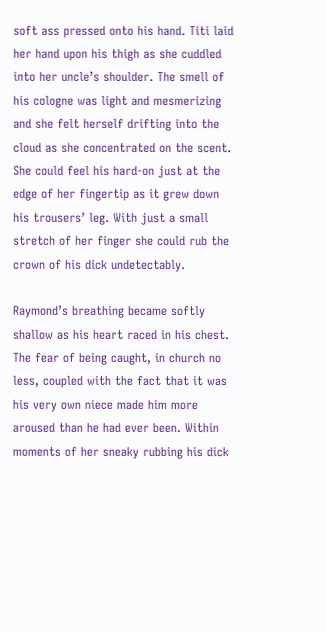soft ass pressed onto his hand. Titi laid her hand upon his thigh as she cuddled into her uncle’s shoulder. The smell of his cologne was light and mesmerizing and she felt herself drifting into the cloud as she concentrated on the scent. She could feel his hard-on just at the edge of her fingertip as it grew down his trousers’ leg. With just a small stretch of her finger she could rub the crown of his dick undetectably.

Raymond’s breathing became softly shallow as his heart raced in his chest. The fear of being caught, in church no less, coupled with the fact that it was his very own niece made him more aroused than he had ever been. Within moments of her sneaky rubbing his dick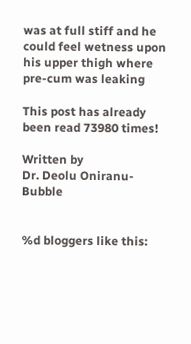was at full stiff and he could feel wetness upon his upper thigh where pre-cum was leaking

This post has already been read 73980 times!

Written by
Dr. Deolu Oniranu-Bubble


%d bloggers like this: